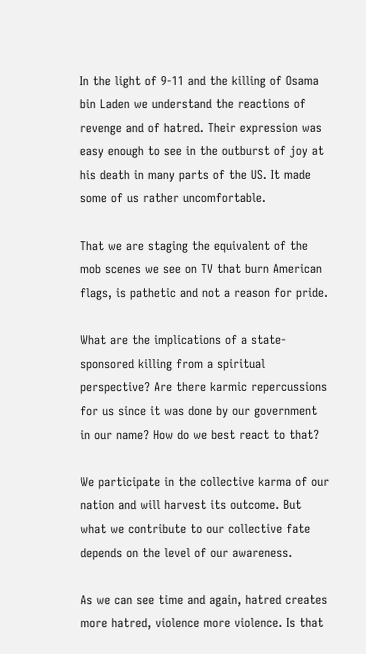In the light of 9-11 and the killing of Osama bin Laden we understand the reactions of revenge and of hatred. Their expression was easy enough to see in the outburst of joy at his death in many parts of the US. It made some of us rather uncomfortable.

That we are staging the equivalent of the mob scenes we see on TV that burn American flags, is pathetic and not a reason for pride.

What are the implications of a state-sponsored killing from a spiritual perspective? Are there karmic repercussions for us since it was done by our government in our name? How do we best react to that?

We participate in the collective karma of our nation and will harvest its outcome. But what we contribute to our collective fate depends on the level of our awareness.

As we can see time and again, hatred creates more hatred, violence more violence. Is that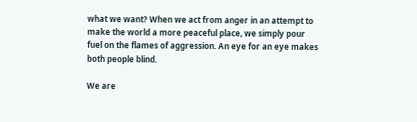what we want? When we act from anger in an attempt to make the world a more peaceful place, we simply pour fuel on the flames of aggression. An eye for an eye makes both people blind.

We are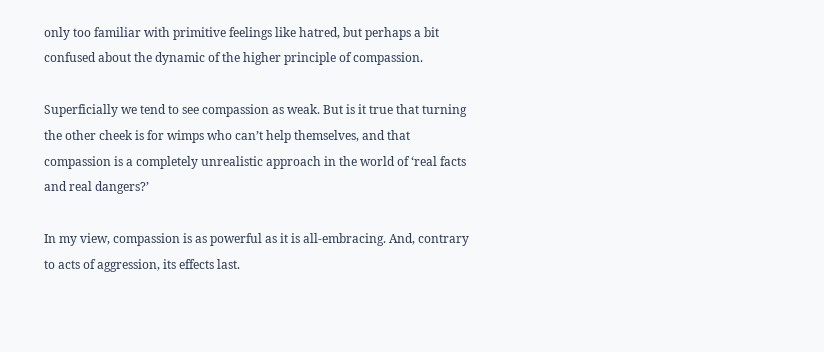only too familiar with primitive feelings like hatred, but perhaps a bit confused about the dynamic of the higher principle of compassion.

Superficially we tend to see compassion as weak. But is it true that turning the other cheek is for wimps who can’t help themselves, and that compassion is a completely unrealistic approach in the world of ‘real facts and real dangers?’

In my view, compassion is as powerful as it is all-embracing. And, contrary to acts of aggression, its effects last.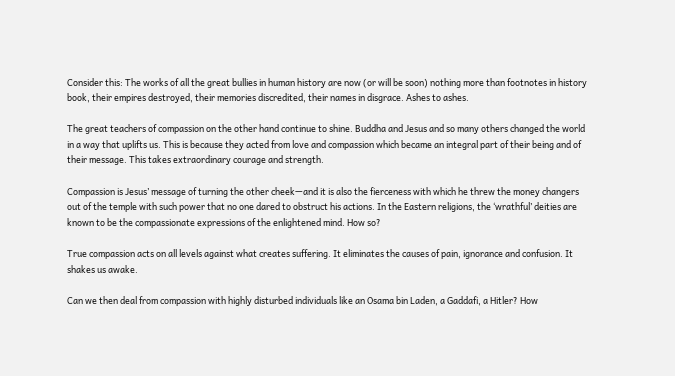Consider this: The works of all the great bullies in human history are now (or will be soon) nothing more than footnotes in history book, their empires destroyed, their memories discredited, their names in disgrace. Ashes to ashes.

The great teachers of compassion on the other hand continue to shine. Buddha and Jesus and so many others changed the world in a way that uplifts us. This is because they acted from love and compassion which became an integral part of their being and of their message. This takes extraordinary courage and strength.

Compassion is Jesus’ message of turning the other cheek—and it is also the fierceness with which he threw the money changers out of the temple with such power that no one dared to obstruct his actions. In the Eastern religions, the ‘wrathful’ deities are known to be the compassionate expressions of the enlightened mind. How so?

True compassion acts on all levels against what creates suffering. It eliminates the causes of pain, ignorance and confusion. It shakes us awake.

Can we then deal from compassion with highly disturbed individuals like an Osama bin Laden, a Gaddafi, a Hitler? How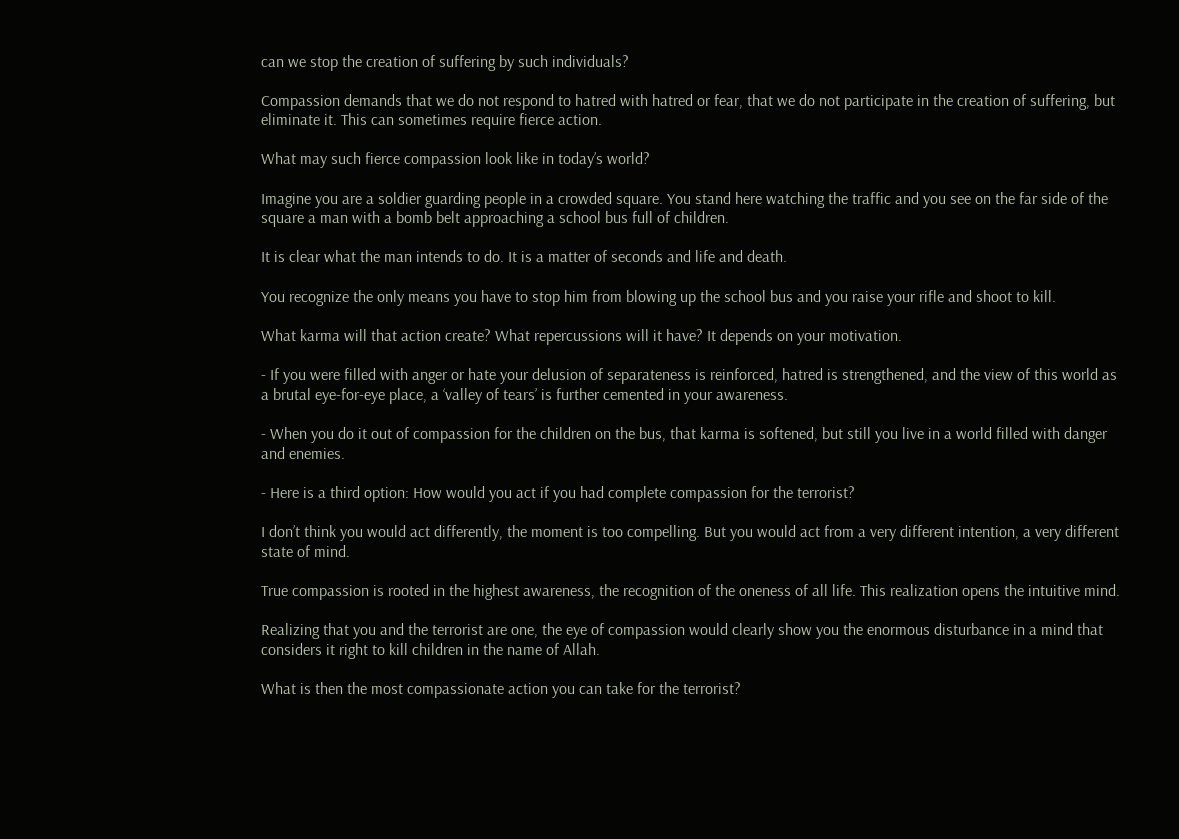can we stop the creation of suffering by such individuals?

Compassion demands that we do not respond to hatred with hatred or fear, that we do not participate in the creation of suffering, but eliminate it. This can sometimes require fierce action.

What may such fierce compassion look like in today’s world?

Imagine you are a soldier guarding people in a crowded square. You stand here watching the traffic and you see on the far side of the square a man with a bomb belt approaching a school bus full of children.

It is clear what the man intends to do. It is a matter of seconds and life and death.

You recognize the only means you have to stop him from blowing up the school bus and you raise your rifle and shoot to kill.

What karma will that action create? What repercussions will it have? It depends on your motivation.

- If you were filled with anger or hate your delusion of separateness is reinforced, hatred is strengthened, and the view of this world as a brutal eye-for-eye place, a ‘valley of tears’ is further cemented in your awareness.

- When you do it out of compassion for the children on the bus, that karma is softened, but still you live in a world filled with danger and enemies.

- Here is a third option: How would you act if you had complete compassion for the terrorist?

I don’t think you would act differently, the moment is too compelling. But you would act from a very different intention, a very different state of mind.

True compassion is rooted in the highest awareness, the recognition of the oneness of all life. This realization opens the intuitive mind.

Realizing that you and the terrorist are one, the eye of compassion would clearly show you the enormous disturbance in a mind that considers it right to kill children in the name of Allah.

What is then the most compassionate action you can take for the terrorist?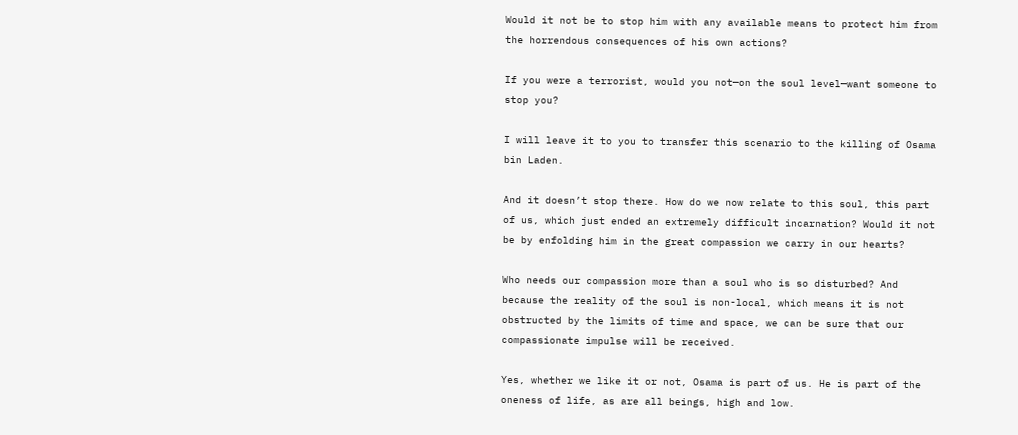Would it not be to stop him with any available means to protect him from the horrendous consequences of his own actions?

If you were a terrorist, would you not—on the soul level—want someone to stop you?

I will leave it to you to transfer this scenario to the killing of Osama bin Laden.

And it doesn’t stop there. How do we now relate to this soul, this part of us, which just ended an extremely difficult incarnation? Would it not be by enfolding him in the great compassion we carry in our hearts?

Who needs our compassion more than a soul who is so disturbed? And because the reality of the soul is non-local, which means it is not obstructed by the limits of time and space, we can be sure that our compassionate impulse will be received.

Yes, whether we like it or not, Osama is part of us. He is part of the oneness of life, as are all beings, high and low.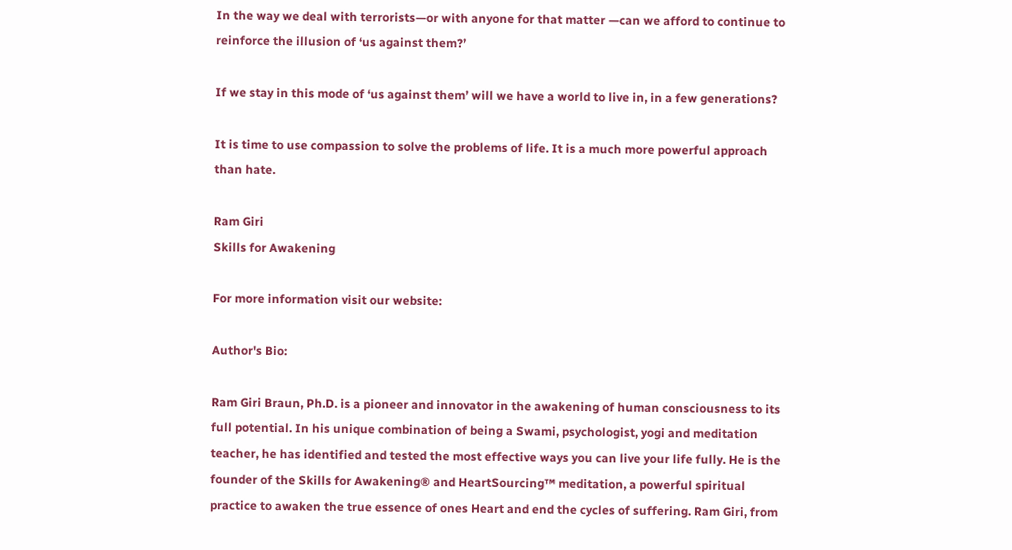In the way we deal with terrorists—or with anyone for that matter —can we afford to continue to reinforce the illusion of ‘us against them?’

If we stay in this mode of ‘us against them’ will we have a world to live in, in a few generations?

It is time to use compassion to solve the problems of life. It is a much more powerful approach than hate.

Ram Giri
Skills for Awakening

For more information visit our website:

Author's Bio:

Ram Giri Braun, Ph.D. is a pioneer and innovator in the awakening of human consciousness to its full potential. In his unique combination of being a Swami, psychologist, yogi and meditation teacher, he has identified and tested the most effective ways you can live your life fully. He is the founder of the Skills for Awakening® and HeartSourcing™ meditation, a powerful spiritual practice to awaken the true essence of ones Heart and end the cycles of suffering. Ram Giri, from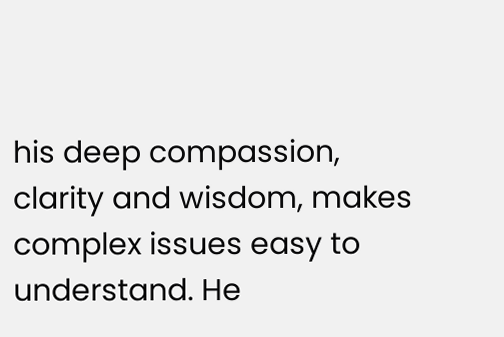his deep compassion, clarity and wisdom, makes complex issues easy to understand. He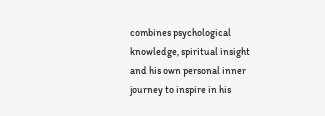combines psychological knowledge, spiritual insight and his own personal inner journey to inspire in his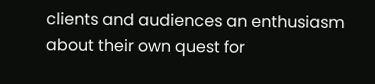clients and audiences an enthusiasm about their own quest for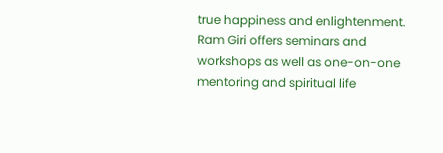true happiness and enlightenment.
Ram Giri offers seminars and workshops as well as one-on-one mentoring and spiritual life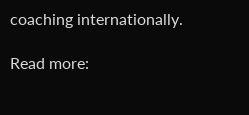coaching internationally.

Read more: